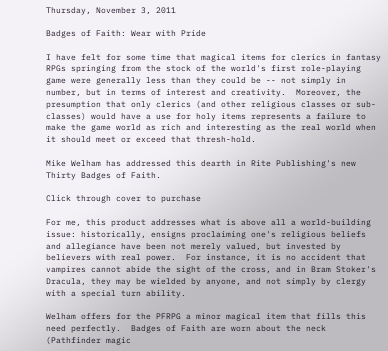Thursday, November 3, 2011

Badges of Faith: Wear with Pride

I have felt for some time that magical items for clerics in fantasy RPGs springing from the stock of the world's first role-playing game were generally less than they could be -- not simply in number, but in terms of interest and creativity.  Moreover, the presumption that only clerics (and other religious classes or sub-classes) would have a use for holy items represents a failure to make the game world as rich and interesting as the real world when it should meet or exceed that thresh-hold.

Mike Welham has addressed this dearth in Rite Publishing's new Thirty Badges of Faith.

Click through cover to purchase

For me, this product addresses what is above all a world-building issue: historically, ensigns proclaiming one's religious beliefs and allegiance have been not merely valued, but invested by believers with real power.  For instance, it is no accident that vampires cannot abide the sight of the cross, and in Bram Stoker's Dracula, they may be wielded by anyone, and not simply by clergy with a special turn ability.

Welham offers for the PFRPG a minor magical item that fills this need perfectly.  Badges of Faith are worn about the neck (Pathfinder magic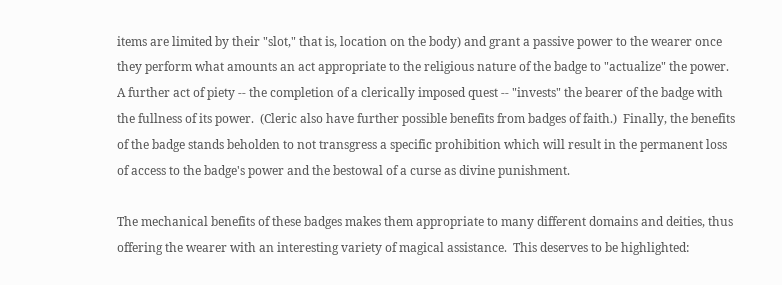items are limited by their "slot," that is, location on the body) and grant a passive power to the wearer once they perform what amounts an act appropriate to the religious nature of the badge to "actualize" the power.  A further act of piety -- the completion of a clerically imposed quest -- "invests" the bearer of the badge with the fullness of its power.  (Cleric also have further possible benefits from badges of faith.)  Finally, the benefits of the badge stands beholden to not transgress a specific prohibition which will result in the permanent loss of access to the badge's power and the bestowal of a curse as divine punishment.

The mechanical benefits of these badges makes them appropriate to many different domains and deities, thus offering the wearer with an interesting variety of magical assistance.  This deserves to be highlighted: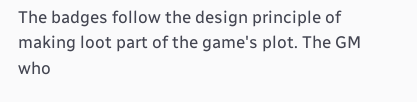The badges follow the design principle of making loot part of the game's plot. The GM who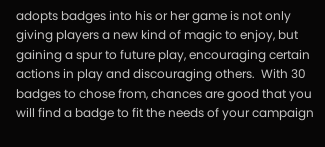adopts badges into his or her game is not only giving players a new kind of magic to enjoy, but gaining a spur to future play, encouraging certain actions in play and discouraging others.  With 30 badges to chose from, chances are good that you will find a badge to fit the needs of your campaign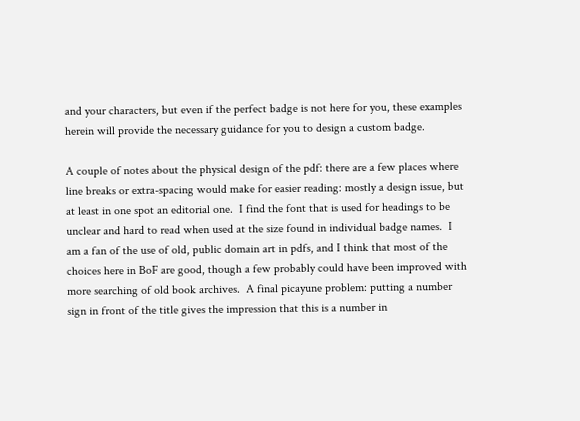and your characters, but even if the perfect badge is not here for you, these examples herein will provide the necessary guidance for you to design a custom badge.

A couple of notes about the physical design of the pdf: there are a few places where line breaks or extra-spacing would make for easier reading: mostly a design issue, but at least in one spot an editorial one.  I find the font that is used for headings to be unclear and hard to read when used at the size found in individual badge names.  I am a fan of the use of old, public domain art in pdfs, and I think that most of the choices here in BoF are good, though a few probably could have been improved with more searching of old book archives.  A final picayune problem: putting a number sign in front of the title gives the impression that this is a number in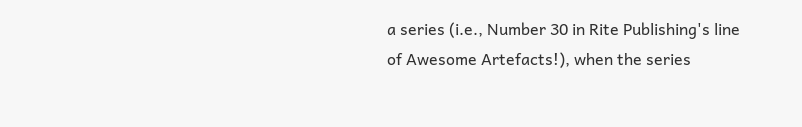a series (i.e., Number 30 in Rite Publishing's line of Awesome Artefacts!), when the series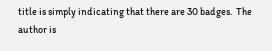title is simply indicating that there are 30 badges.  The author is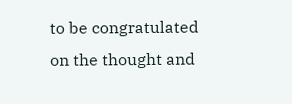to be congratulated on the thought and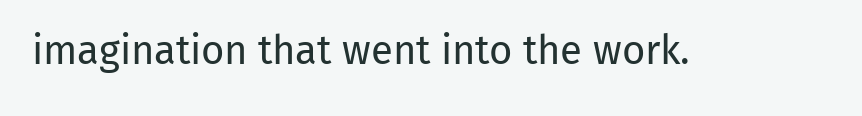imagination that went into the work.